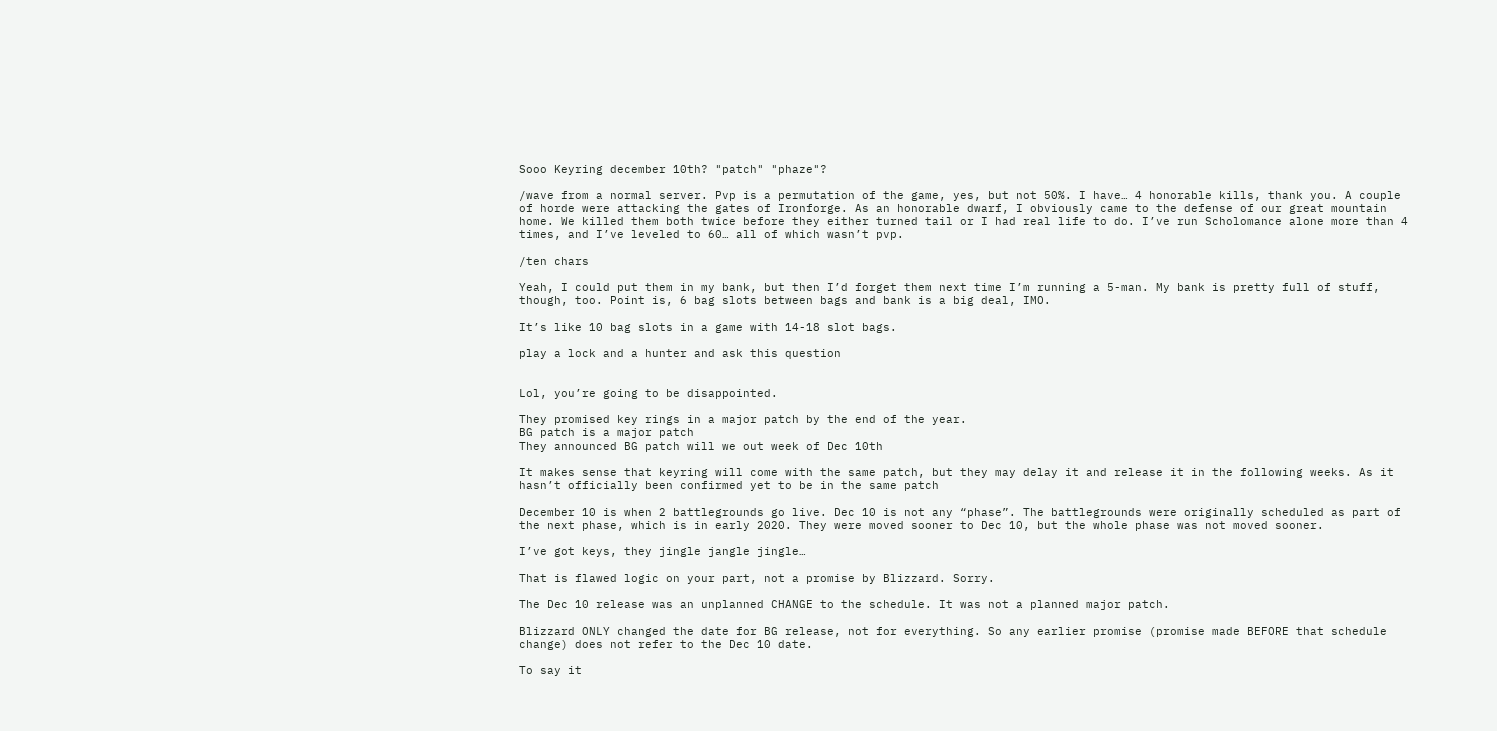Sooo Keyring december 10th? "patch" "phaze"?

/wave from a normal server. Pvp is a permutation of the game, yes, but not 50%. I have… 4 honorable kills, thank you. A couple of horde were attacking the gates of Ironforge. As an honorable dwarf, I obviously came to the defense of our great mountain home. We killed them both twice before they either turned tail or I had real life to do. I’ve run Scholomance alone more than 4 times, and I’ve leveled to 60… all of which wasn’t pvp.

/ten chars

Yeah, I could put them in my bank, but then I’d forget them next time I’m running a 5-man. My bank is pretty full of stuff, though, too. Point is, 6 bag slots between bags and bank is a big deal, IMO.

It’s like 10 bag slots in a game with 14-18 slot bags.

play a lock and a hunter and ask this question


Lol, you’re going to be disappointed.

They promised key rings in a major patch by the end of the year.
BG patch is a major patch
They announced BG patch will we out week of Dec 10th

It makes sense that keyring will come with the same patch, but they may delay it and release it in the following weeks. As it hasn’t officially been confirmed yet to be in the same patch

December 10 is when 2 battlegrounds go live. Dec 10 is not any “phase”. The battlegrounds were originally scheduled as part of the next phase, which is in early 2020. They were moved sooner to Dec 10, but the whole phase was not moved sooner.

I’ve got keys, they jingle jangle jingle…

That is flawed logic on your part, not a promise by Blizzard. Sorry.

The Dec 10 release was an unplanned CHANGE to the schedule. It was not a planned major patch.

Blizzard ONLY changed the date for BG release, not for everything. So any earlier promise (promise made BEFORE that schedule change) does not refer to the Dec 10 date.

To say it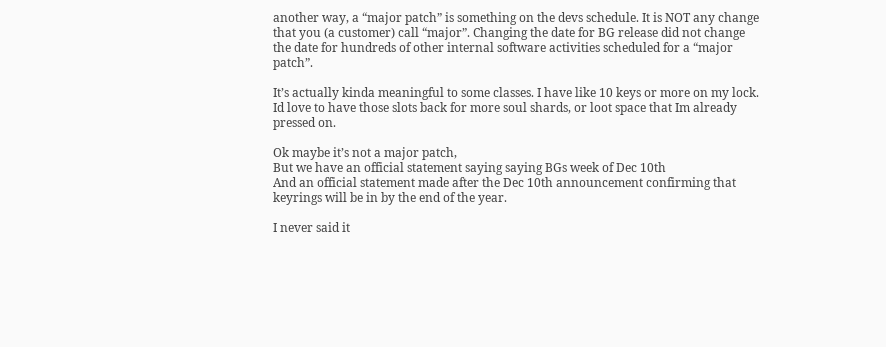another way, a “major patch” is something on the devs schedule. It is NOT any change that you (a customer) call “major”. Changing the date for BG release did not change the date for hundreds of other internal software activities scheduled for a “major patch”.

It’s actually kinda meaningful to some classes. I have like 10 keys or more on my lock. Id love to have those slots back for more soul shards, or loot space that Im already pressed on.

Ok maybe it’s not a major patch,
But we have an official statement saying saying BGs week of Dec 10th
And an official statement made after the Dec 10th announcement confirming that keyrings will be in by the end of the year.

I never said it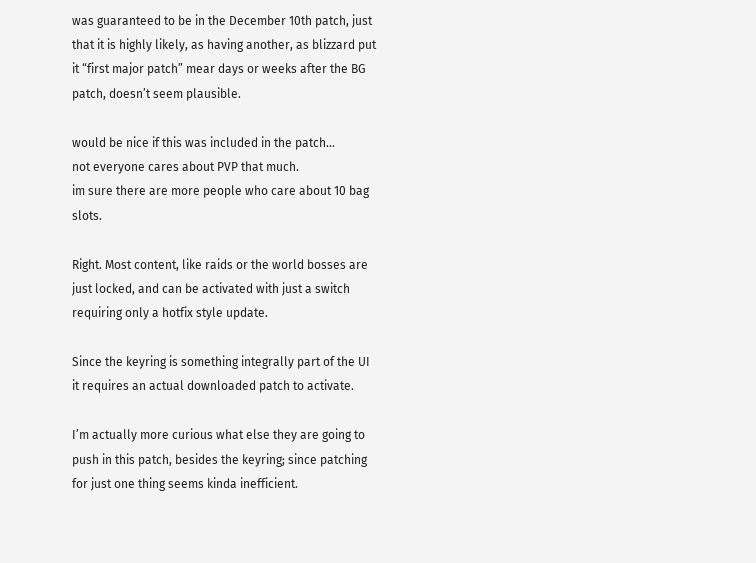was guaranteed to be in the December 10th patch, just that it is highly likely, as having another, as blizzard put it “first major patch” mear days or weeks after the BG patch, doesn’t seem plausible.

would be nice if this was included in the patch…
not everyone cares about PVP that much.
im sure there are more people who care about 10 bag slots.

Right. Most content, like raids or the world bosses are just locked, and can be activated with just a switch requiring only a hotfix style update.

Since the keyring is something integrally part of the UI it requires an actual downloaded patch to activate.

I’m actually more curious what else they are going to push in this patch, besides the keyring; since patching for just one thing seems kinda inefficient.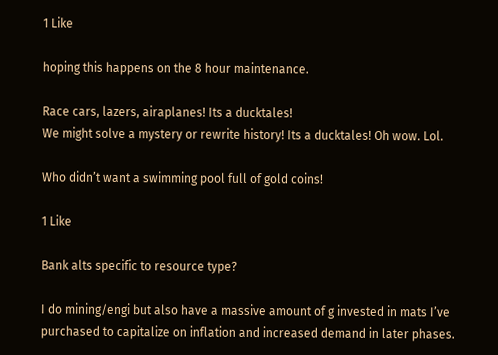1 Like

hoping this happens on the 8 hour maintenance.

Race cars, lazers, airaplanes! Its a ducktales!
We might solve a mystery or rewrite history! Its a ducktales! Oh wow. Lol.

Who didn’t want a swimming pool full of gold coins!

1 Like

Bank alts specific to resource type?

I do mining/engi but also have a massive amount of g invested in mats I’ve purchased to capitalize on inflation and increased demand in later phases.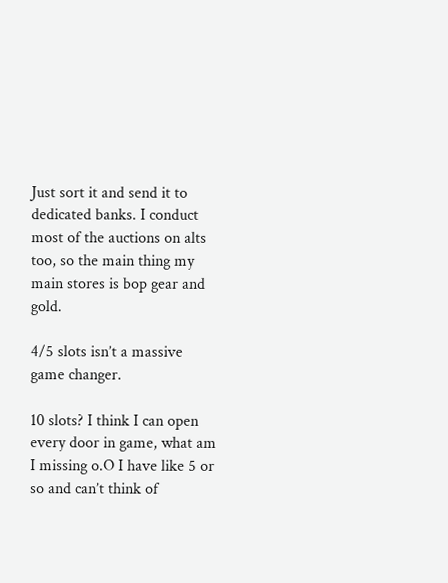Just sort it and send it to dedicated banks. I conduct most of the auctions on alts too, so the main thing my main stores is bop gear and gold.

4/5 slots isn’t a massive game changer.

10 slots? I think I can open every door in game, what am I missing o.O I have like 5 or so and can’t think of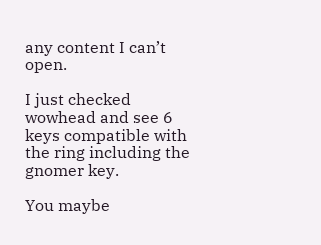any content I can’t open.

I just checked wowhead and see 6 keys compatible with the ring including the gnomer key.

You maybe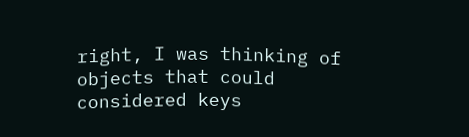right, I was thinking of objects that could considered keys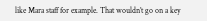like Mara staff for example. That wouldn’t go on a key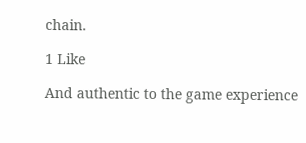chain.

1 Like

And authentic to the game experience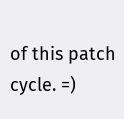of this patch cycle. =)